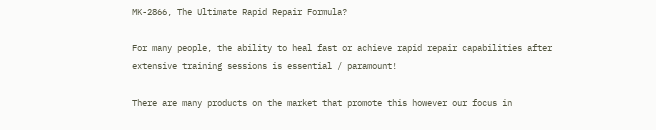MK-2866, The Ultimate Rapid Repair Formula?

For many people, the ability to heal fast or achieve rapid repair capabilities after extensive training sessions is essential / paramount!

There are many products on the market that promote this however our focus in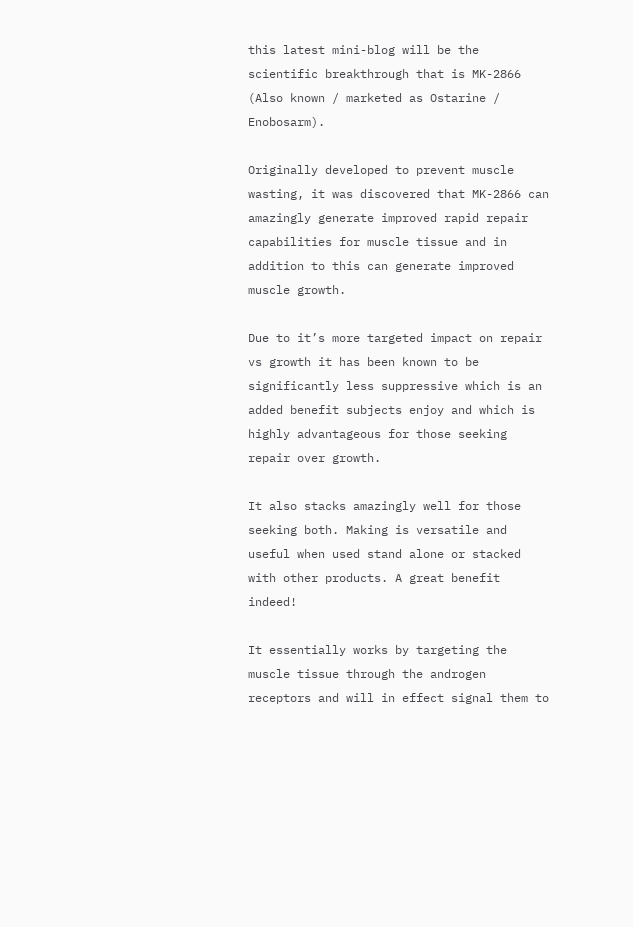this latest mini-blog will be the scientific breakthrough that is MK-2866 (Also known / marketed as Ostarine / Enobosarm).

Originally developed to prevent muscle wasting, it was discovered that MK-2866 can amazingly generate improved rapid repair capabilities for muscle tissue and in addition to this can generate improved muscle growth.

Due to it’s more targeted impact on repair vs growth it has been known to be significantly less suppressive which is an added benefit subjects enjoy and which is highly advantageous for those seeking repair over growth.

It also stacks amazingly well for those seeking both. Making is versatile and useful when used stand alone or stacked with other products. A great benefit indeed!

It essentially works by targeting the muscle tissue through the androgen receptors and will in effect signal them to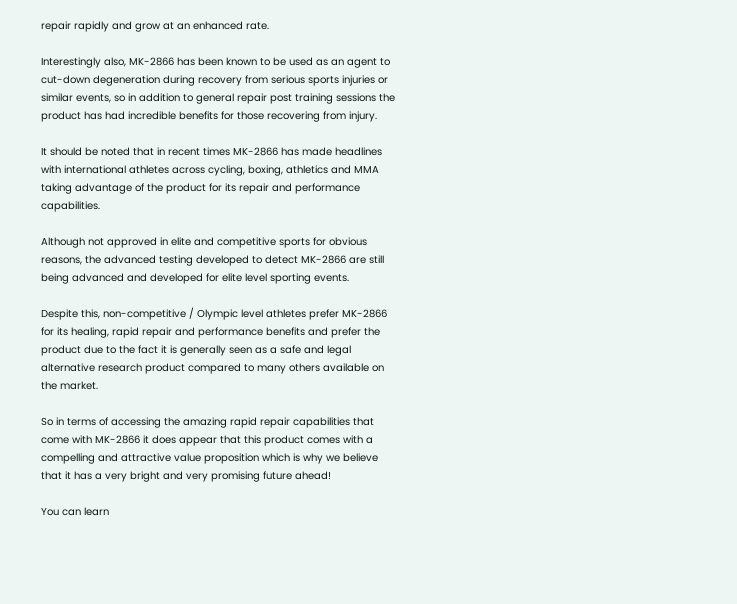repair rapidly and grow at an enhanced rate.

Interestingly also, MK-2866 has been known to be used as an agent to cut-down degeneration during recovery from serious sports injuries or similar events, so in addition to general repair post training sessions the product has had incredible benefits for those recovering from injury.

It should be noted that in recent times MK-2866 has made headlines with international athletes across cycling, boxing, athletics and MMA taking advantage of the product for its repair and performance capabilities.

Although not approved in elite and competitive sports for obvious reasons, the advanced testing developed to detect MK-2866 are still being advanced and developed for elite level sporting events.

Despite this, non-competitive / Olympic level athletes prefer MK-2866 for its healing, rapid repair and performance benefits and prefer the product due to the fact it is generally seen as a safe and legal alternative research product compared to many others available on the market.

So in terms of accessing the amazing rapid repair capabilities that come with MK-2866 it does appear that this product comes with a compelling and attractive value proposition which is why we believe that it has a very bright and very promising future ahead!

You can learn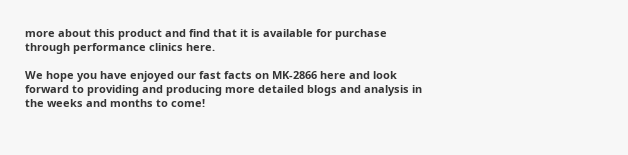more about this product and find that it is available for purchase through performance clinics here.

We hope you have enjoyed our fast facts on MK-2866 here and look forward to providing and producing more detailed blogs and analysis in the weeks and months to come!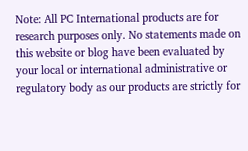Note: All PC International products are for research purposes only. No statements made on this website or blog have been evaluated by your local or international administrative or regulatory body as our products are strictly for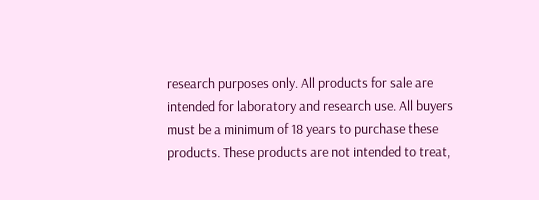research purposes only. All products for sale are intended for laboratory and research use. All buyers must be a minimum of 18 years to purchase these products. These products are not intended to treat,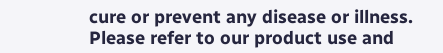cure or prevent any disease or illness. Please refer to our product use and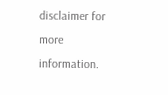disclaimer for more information.